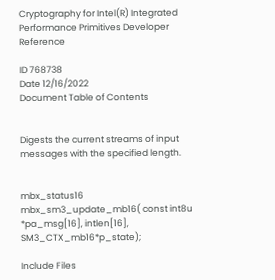Cryptography for Intel(R) Integrated Performance Primitives Developer Reference

ID 768738
Date 12/16/2022
Document Table of Contents


Digests the current streams of input messages with the specified length.


mbx_status16 mbx_sm3_update_mb16( const int8u *pa_msg[16], intlen[16], SM3_CTX_mb16*p_state);

Include Files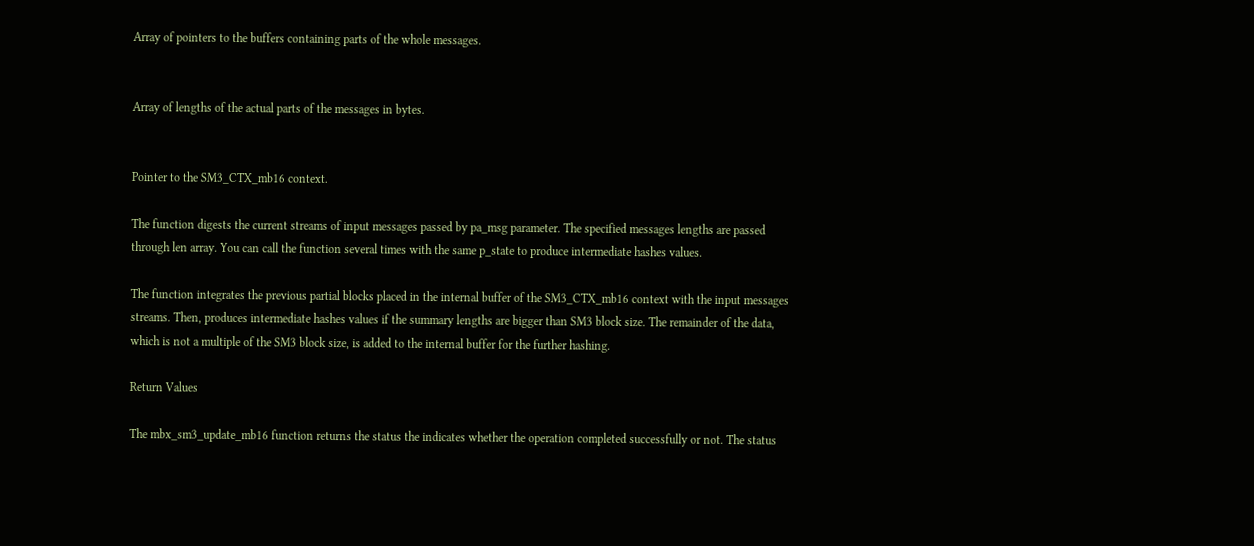Array of pointers to the buffers containing parts of the whole messages.


Array of lengths of the actual parts of the messages in bytes.


Pointer to the SM3_CTX_mb16 context.

The function digests the current streams of input messages passed by pa_msg parameter. The specified messages lengths are passed through len array. You can call the function several times with the same p_state to produce intermediate hashes values.

The function integrates the previous partial blocks placed in the internal buffer of the SM3_CTX_mb16 context with the input messages streams. Then, produces intermediate hashes values if the summary lengths are bigger than SM3 block size. The remainder of the data, which is not a multiple of the SM3 block size, is added to the internal buffer for the further hashing.

Return Values

The mbx_sm3_update_mb16 function returns the status the indicates whether the operation completed successfully or not. The status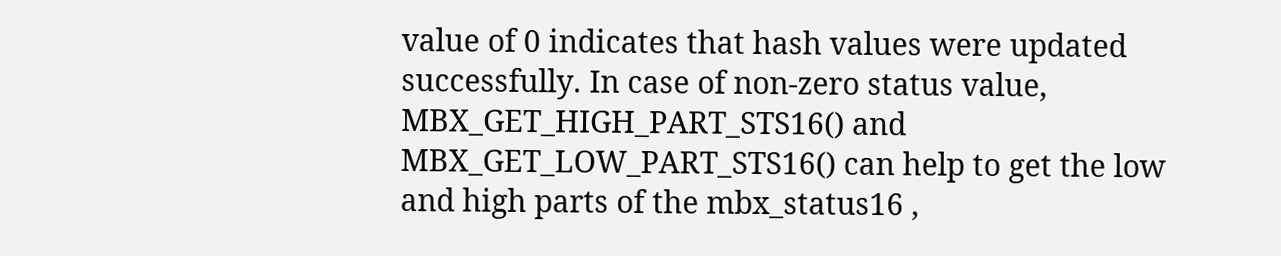value of 0 indicates that hash values were updated successfully. In case of non-zero status value, MBX_GET_HIGH_PART_STS16() and MBX_GET_LOW_PART_STS16() can help to get the low and high parts of the mbx_status16 ,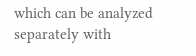which can be analyzed separately with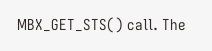MBX_GET_STS() call. The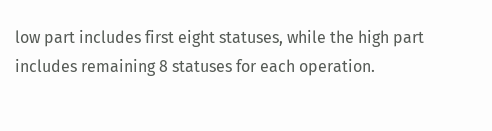low part includes first eight statuses, while the high part includes remaining 8 statuses for each operation.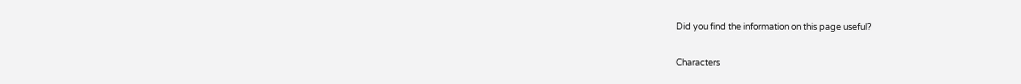Did you find the information on this page useful?

Characters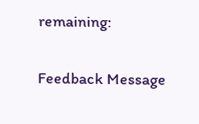remaining:

Feedback Message